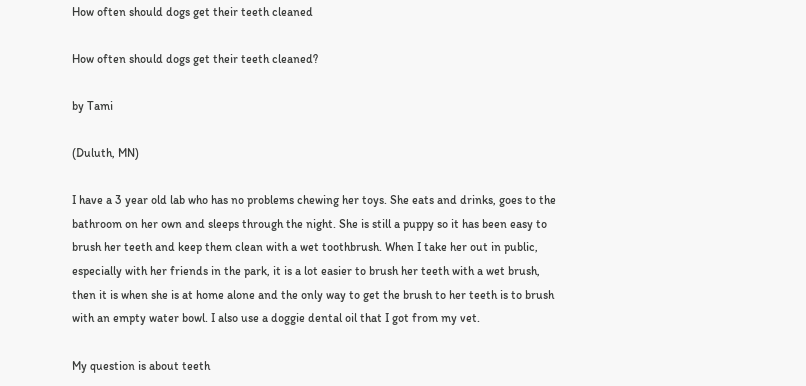How often should dogs get their teeth cleaned

How often should dogs get their teeth cleaned?

by Tami

(Duluth, MN)

I have a 3 year old lab who has no problems chewing her toys. She eats and drinks, goes to the bathroom on her own and sleeps through the night. She is still a puppy so it has been easy to brush her teeth and keep them clean with a wet toothbrush. When I take her out in public, especially with her friends in the park, it is a lot easier to brush her teeth with a wet brush, then it is when she is at home alone and the only way to get the brush to her teeth is to brush with an empty water bowl. I also use a doggie dental oil that I got from my vet.

My question is about teeth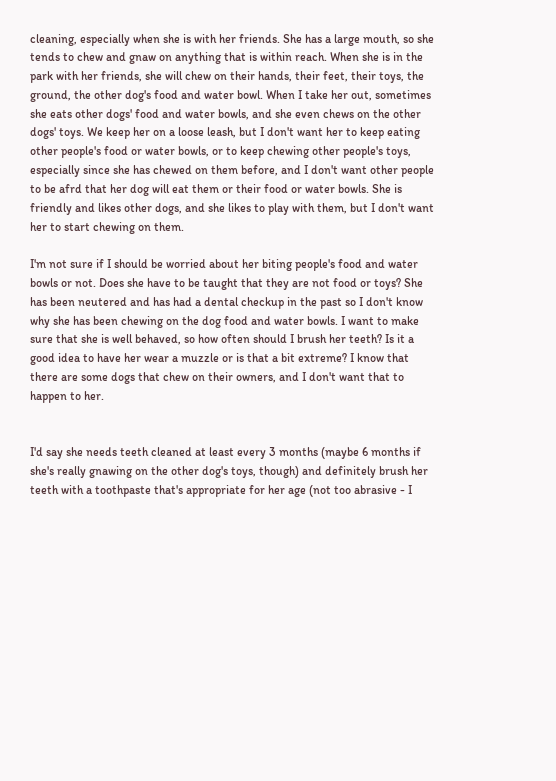cleaning, especially when she is with her friends. She has a large mouth, so she tends to chew and gnaw on anything that is within reach. When she is in the park with her friends, she will chew on their hands, their feet, their toys, the ground, the other dog's food and water bowl. When I take her out, sometimes she eats other dogs' food and water bowls, and she even chews on the other dogs' toys. We keep her on a loose leash, but I don't want her to keep eating other people's food or water bowls, or to keep chewing other people's toys, especially since she has chewed on them before, and I don't want other people to be afrd that her dog will eat them or their food or water bowls. She is friendly and likes other dogs, and she likes to play with them, but I don't want her to start chewing on them.

I'm not sure if I should be worried about her biting people's food and water bowls or not. Does she have to be taught that they are not food or toys? She has been neutered and has had a dental checkup in the past so I don't know why she has been chewing on the dog food and water bowls. I want to make sure that she is well behaved, so how often should I brush her teeth? Is it a good idea to have her wear a muzzle or is that a bit extreme? I know that there are some dogs that chew on their owners, and I don't want that to happen to her.


I'd say she needs teeth cleaned at least every 3 months (maybe 6 months if she's really gnawing on the other dog's toys, though) and definitely brush her teeth with a toothpaste that's appropriate for her age (not too abrasive - I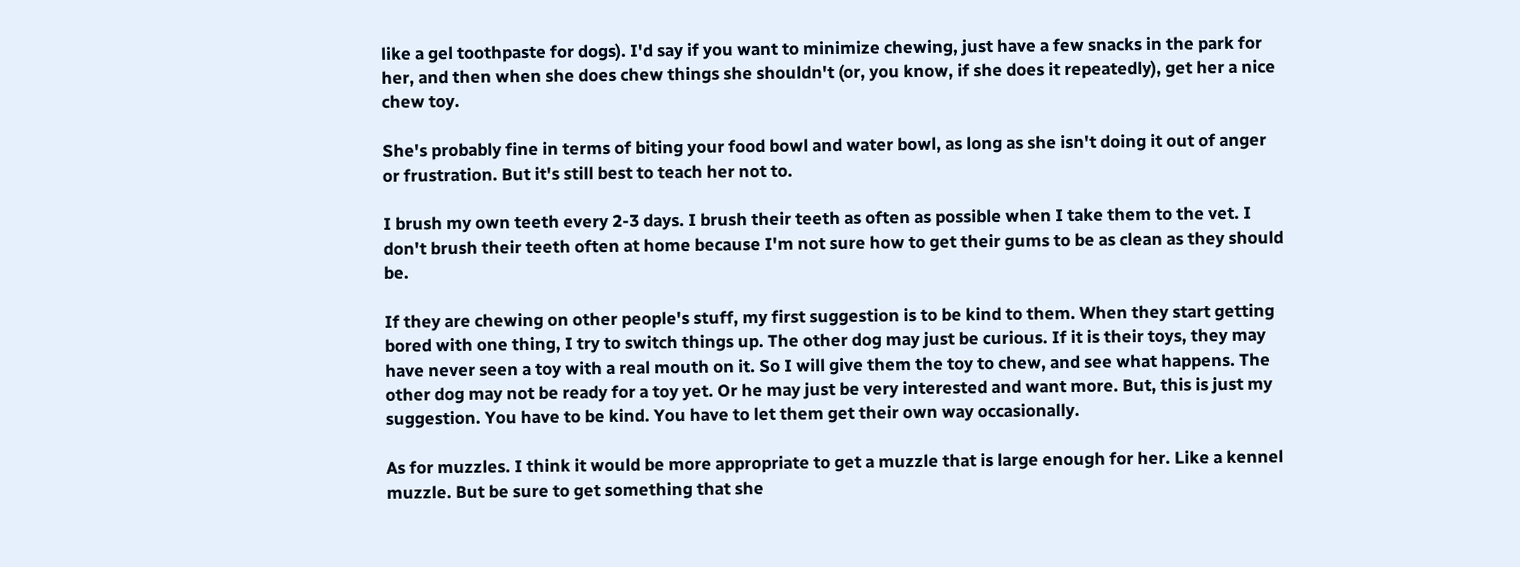like a gel toothpaste for dogs). I'd say if you want to minimize chewing, just have a few snacks in the park for her, and then when she does chew things she shouldn't (or, you know, if she does it repeatedly), get her a nice chew toy.

She's probably fine in terms of biting your food bowl and water bowl, as long as she isn't doing it out of anger or frustration. But it's still best to teach her not to.

I brush my own teeth every 2-3 days. I brush their teeth as often as possible when I take them to the vet. I don't brush their teeth often at home because I'm not sure how to get their gums to be as clean as they should be.

If they are chewing on other people's stuff, my first suggestion is to be kind to them. When they start getting bored with one thing, I try to switch things up. The other dog may just be curious. If it is their toys, they may have never seen a toy with a real mouth on it. So I will give them the toy to chew, and see what happens. The other dog may not be ready for a toy yet. Or he may just be very interested and want more. But, this is just my suggestion. You have to be kind. You have to let them get their own way occasionally.

As for muzzles. I think it would be more appropriate to get a muzzle that is large enough for her. Like a kennel muzzle. But be sure to get something that she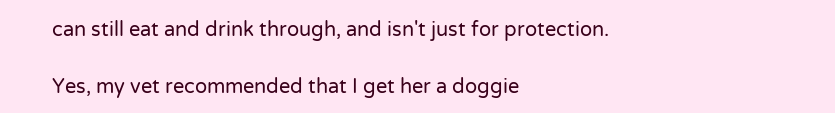can still eat and drink through, and isn't just for protection.

Yes, my vet recommended that I get her a doggie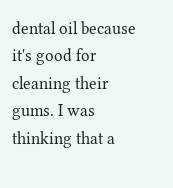dental oil because it's good for cleaning their gums. I was thinking that a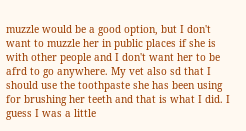muzzle would be a good option, but I don't want to muzzle her in public places if she is with other people and I don't want her to be afrd to go anywhere. My vet also sd that I should use the toothpaste she has been using for brushing her teeth and that is what I did. I guess I was a little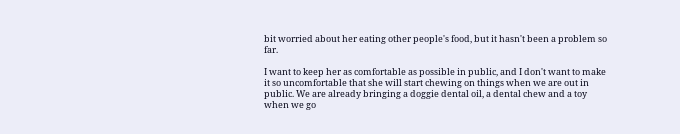bit worried about her eating other people's food, but it hasn't been a problem so far.

I want to keep her as comfortable as possible in public, and I don't want to make it so uncomfortable that she will start chewing on things when we are out in public. We are already bringing a doggie dental oil, a dental chew and a toy when we go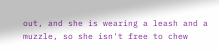out, and she is wearing a leash and a muzzle, so she isn't free to chew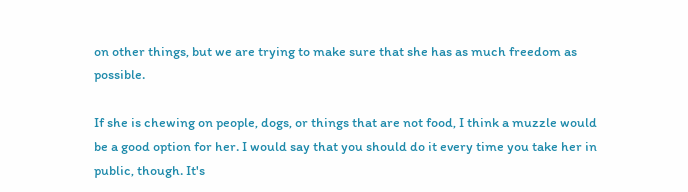on other things, but we are trying to make sure that she has as much freedom as possible.

If she is chewing on people, dogs, or things that are not food, I think a muzzle would be a good option for her. I would say that you should do it every time you take her in public, though. It's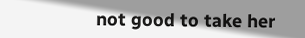not good to take her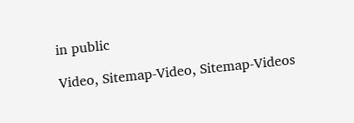in public

Video, Sitemap-Video, Sitemap-Videos